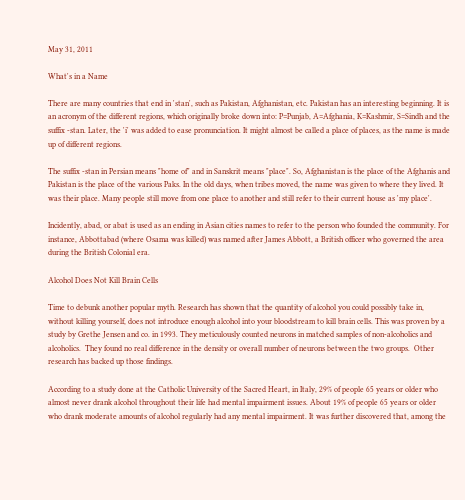May 31, 2011

What's in a Name

There are many countries that end in 'stan', such as Pakistan, Afghanistan, etc. Pakistan has an interesting beginning. It is an acronym of the different regions, which originally broke down into: P=Punjab, A=Afghania, K=Kashmir, S=Sindh and the suffix -stan. Later, the 'i' was added to ease pronunciation. It might almost be called a place of places, as the name is made up of different regions.

The suffix -stan in Persian means "home of" and in Sanskrit means "place". So, Afghanistan is the place of the Afghanis and Pakistan is the place of the various Paks. In the old days, when tribes moved, the name was given to where they lived. It was their place. Many people still move from one place to another and still refer to their current house as 'my place'.

Incidently, abad, or abat is used as an ending in Asian cities names to refer to the person who founded the community. For instance, Abbottabad (where Osama was killed) was named after James Abbott, a British officer who governed the area during the British Colonial era.

Alcohol Does Not Kill Brain Cells

Time to debunk another popular myth. Research has shown that the quantity of alcohol you could possibly take in, without killing yourself, does not introduce enough alcohol into your bloodstream to kill brain cells. This was proven by a study by Grethe Jensen and co. in 1993. They meticulously counted neurons in matched samples of non-alcoholics and alcoholics.  They found no real difference in the density or overall number of neurons between the two groups.  Other research has backed up those findings.

According to a study done at the Catholic University of the Sacred Heart, in Italy, 29% of people 65 years or older who almost never drank alcohol throughout their life had mental impairment issues. About 19% of people 65 years or older who drank moderate amounts of alcohol regularly had any mental impairment. It was further discovered that, among the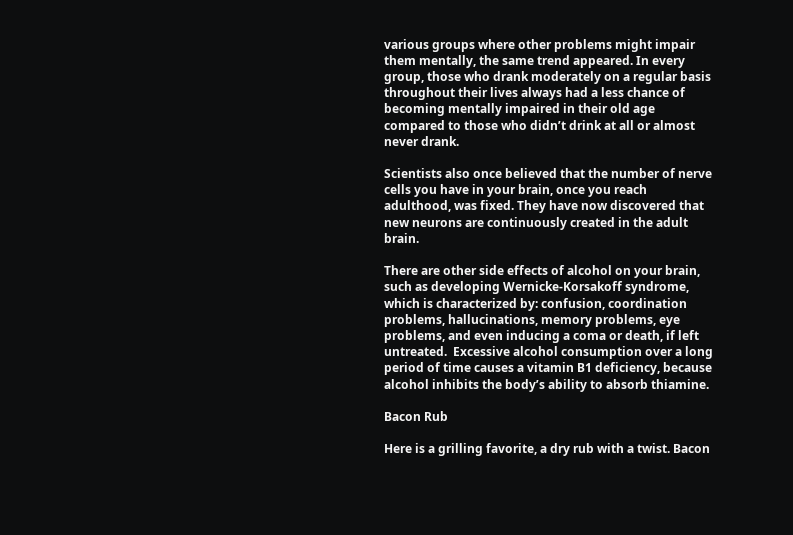various groups where other problems might impair them mentally, the same trend appeared. In every group, those who drank moderately on a regular basis throughout their lives always had a less chance of becoming mentally impaired in their old age compared to those who didn’t drink at all or almost never drank.

Scientists also once believed that the number of nerve cells you have in your brain, once you reach adulthood, was fixed. They have now discovered that new neurons are continuously created in the adult brain.

There are other side effects of alcohol on your brain, such as developing Wernicke-Korsakoff syndrome, which is characterized by: confusion, coordination problems, hallucinations, memory problems, eye problems, and even inducing a coma or death, if left untreated.  Excessive alcohol consumption over a long period of time causes a vitamin B1 deficiency, because alcohol inhibits the body’s ability to absorb thiamine.

Bacon Rub

Here is a grilling favorite, a dry rub with a twist. Bacon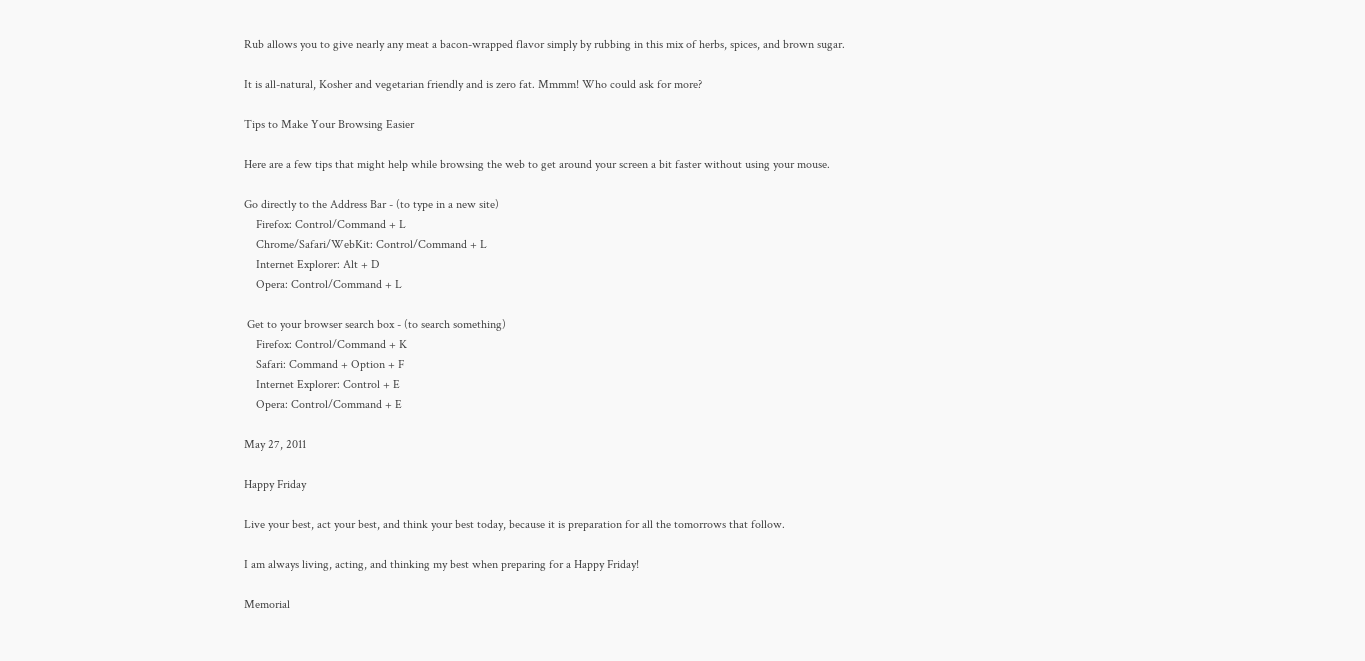Rub allows you to give nearly any meat a bacon-wrapped flavor simply by rubbing in this mix of herbs, spices, and brown sugar.

It is all-natural, Kosher and vegetarian friendly and is zero fat. Mmmm! Who could ask for more?

Tips to Make Your Browsing Easier

Here are a few tips that might help while browsing the web to get around your screen a bit faster without using your mouse.

Go directly to the Address Bar - (to type in a new site)
    Firefox: Control/Command + L
    Chrome/Safari/WebKit: Control/Command + L
    Internet Explorer: Alt + D
    Opera: Control/Command + L

 Get to your browser search box - (to search something)
    Firefox: Control/Command + K
    Safari: Command + Option + F
    Internet Explorer: Control + E
    Opera: Control/Command + E

May 27, 2011

Happy Friday

Live your best, act your best, and think your best today, because it is preparation for all the tomorrows that follow.

I am always living, acting, and thinking my best when preparing for a Happy Friday!

Memorial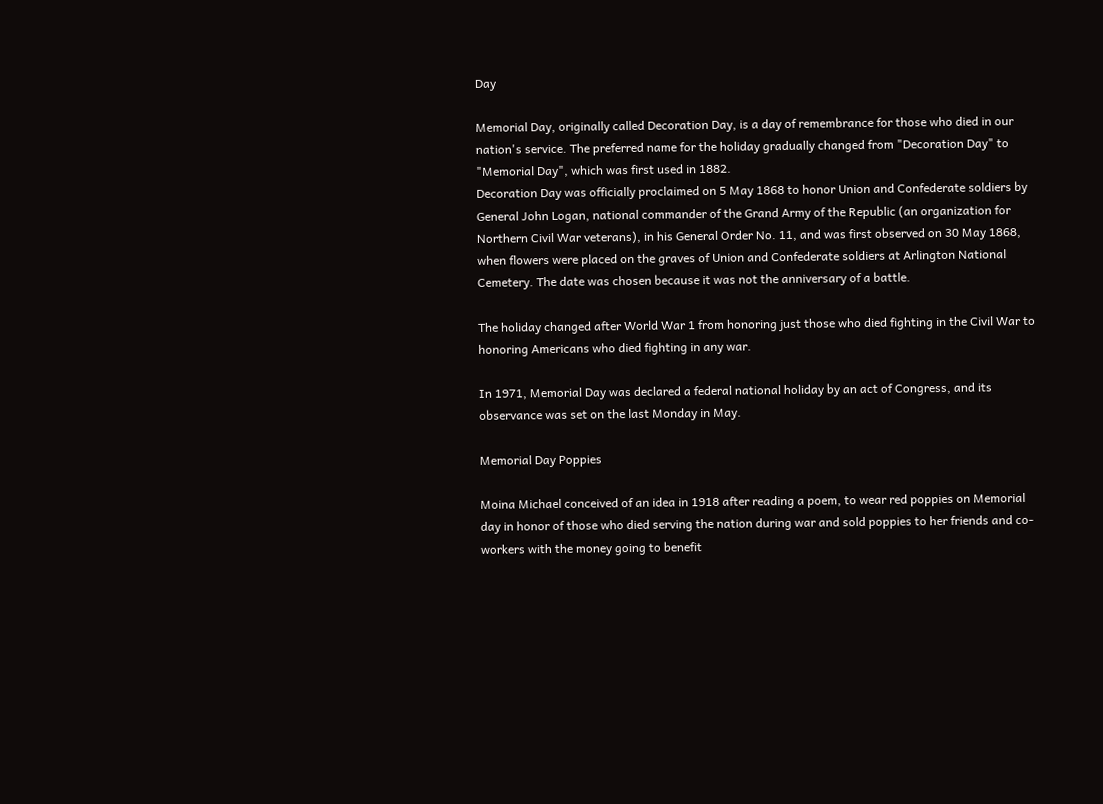Day

Memorial Day, originally called Decoration Day, is a day of remembrance for those who died in our nation's service. The preferred name for the holiday gradually changed from "Decoration Day" to "Memorial Day", which was first used in 1882.
Decoration Day was officially proclaimed on 5 May 1868 to honor Union and Confederate soldiers by General John Logan, national commander of the Grand Army of the Republic (an organization for Northern Civil War veterans), in his General Order No. 11, and was first observed on 30 May 1868, when flowers were placed on the graves of Union and Confederate soldiers at Arlington National Cemetery. The date was chosen because it was not the anniversary of a battle.

The holiday changed after World War 1 from honoring just those who died fighting in the Civil War to honoring Americans who died fighting in any war.

In 1971, Memorial Day was declared a federal national holiday by an act of Congress, and its observance was set on the last Monday in May.

Memorial Day Poppies

Moina Michael conceived of an idea in 1918 after reading a poem, to wear red poppies on Memorial day in honor of those who died serving the nation during war and sold poppies to her friends and co-workers with the money going to benefit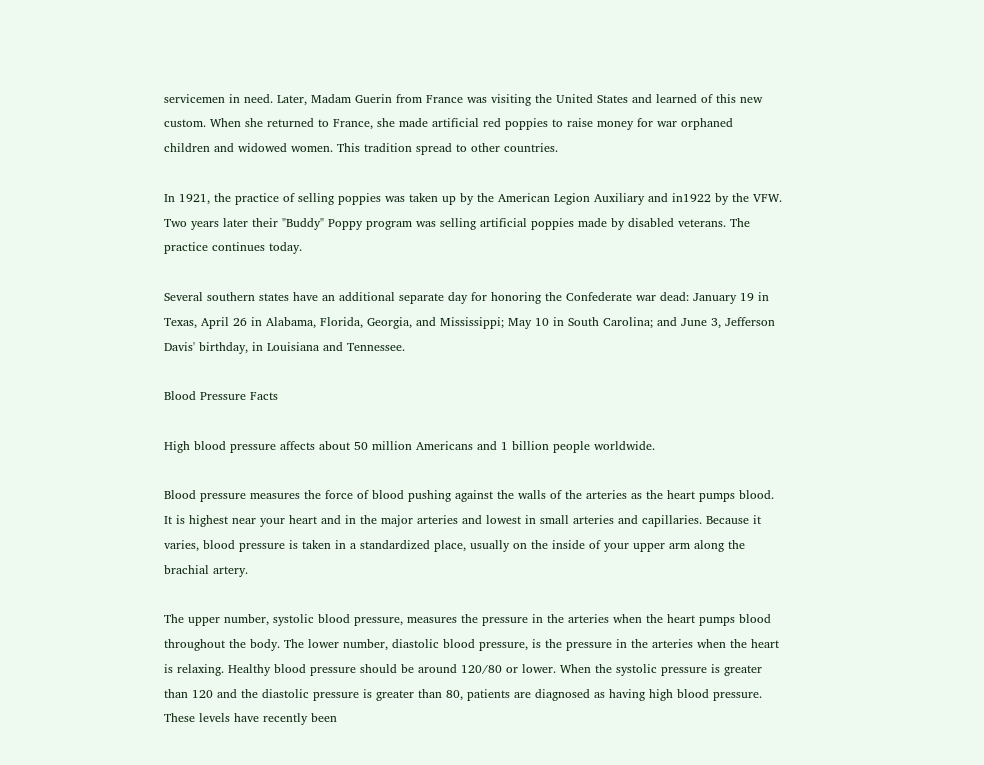servicemen in need. Later, Madam Guerin from France was visiting the United States and learned of this new custom. When she returned to France, she made artificial red poppies to raise money for war orphaned children and widowed women. This tradition spread to other countries.

In 1921, the practice of selling poppies was taken up by the American Legion Auxiliary and in1922 by the VFW. Two years later their "Buddy" Poppy program was selling artificial poppies made by disabled veterans. The practice continues today.

Several southern states have an additional separate day for honoring the Confederate war dead: January 19 in Texas, April 26 in Alabama, Florida, Georgia, and Mississippi; May 10 in South Carolina; and June 3, Jefferson Davis' birthday, in Louisiana and Tennessee.

Blood Pressure Facts

High blood pressure affects about 50 million Americans and 1 billion people worldwide.

Blood pressure measures the force of blood pushing against the walls of the arteries as the heart pumps blood. It is highest near your heart and in the major arteries and lowest in small arteries and capillaries. Because it varies, blood pressure is taken in a standardized place, usually on the inside of your upper arm along the brachial artery.

The upper number, systolic blood pressure, measures the pressure in the arteries when the heart pumps blood throughout the body. The lower number, diastolic blood pressure, is the pressure in the arteries when the heart is relaxing. Healthy blood pressure should be around 120/80 or lower. When the systolic pressure is greater than 120 and the diastolic pressure is greater than 80, patients are diagnosed as having high blood pressure. These levels have recently been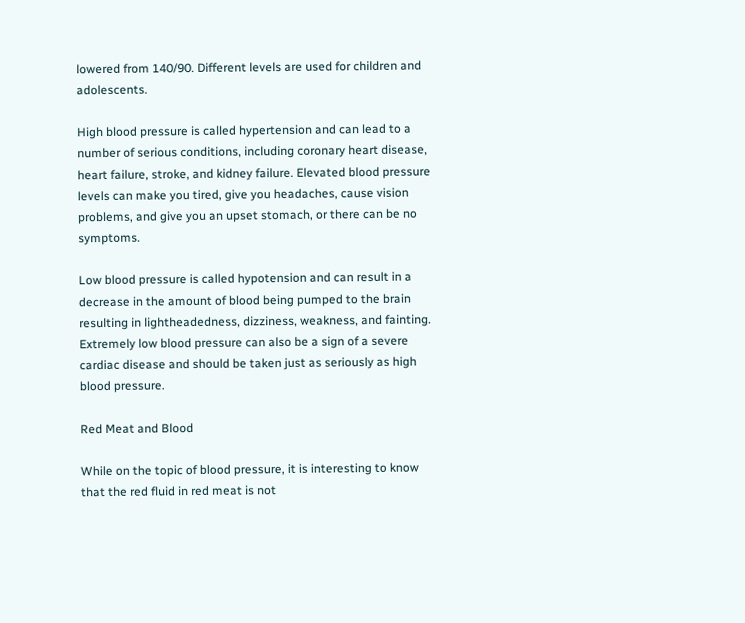lowered from 140/90. Different levels are used for children and adolescents.

High blood pressure is called hypertension and can lead to a number of serious conditions, including coronary heart disease, heart failure, stroke, and kidney failure. Elevated blood pressure levels can make you tired, give you headaches, cause vision problems, and give you an upset stomach, or there can be no symptoms.

Low blood pressure is called hypotension and can result in a decrease in the amount of blood being pumped to the brain resulting in lightheadedness, dizziness, weakness, and fainting. Extremely low blood pressure can also be a sign of a severe cardiac disease and should be taken just as seriously as high blood pressure.

Red Meat and Blood

While on the topic of blood pressure, it is interesting to know that the red fluid in red meat is not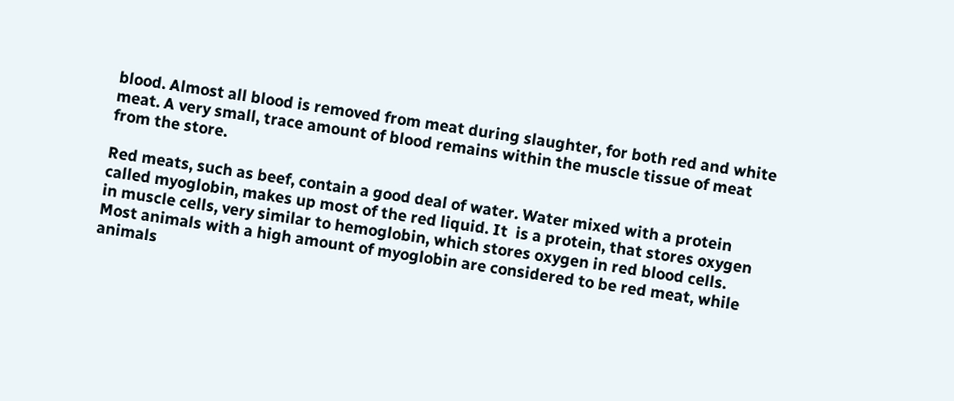blood. Almost all blood is removed from meat during slaughter, for both red and white meat. A very small, trace amount of blood remains within the muscle tissue of meat from the store.

Red meats, such as beef, contain a good deal of water. Water mixed with a protein called myoglobin, makes up most of the red liquid. It  is a protein, that stores oxygen in muscle cells, very similar to hemoglobin, which stores oxygen in red blood cells. Most animals with a high amount of myoglobin are considered to be red meat, while animals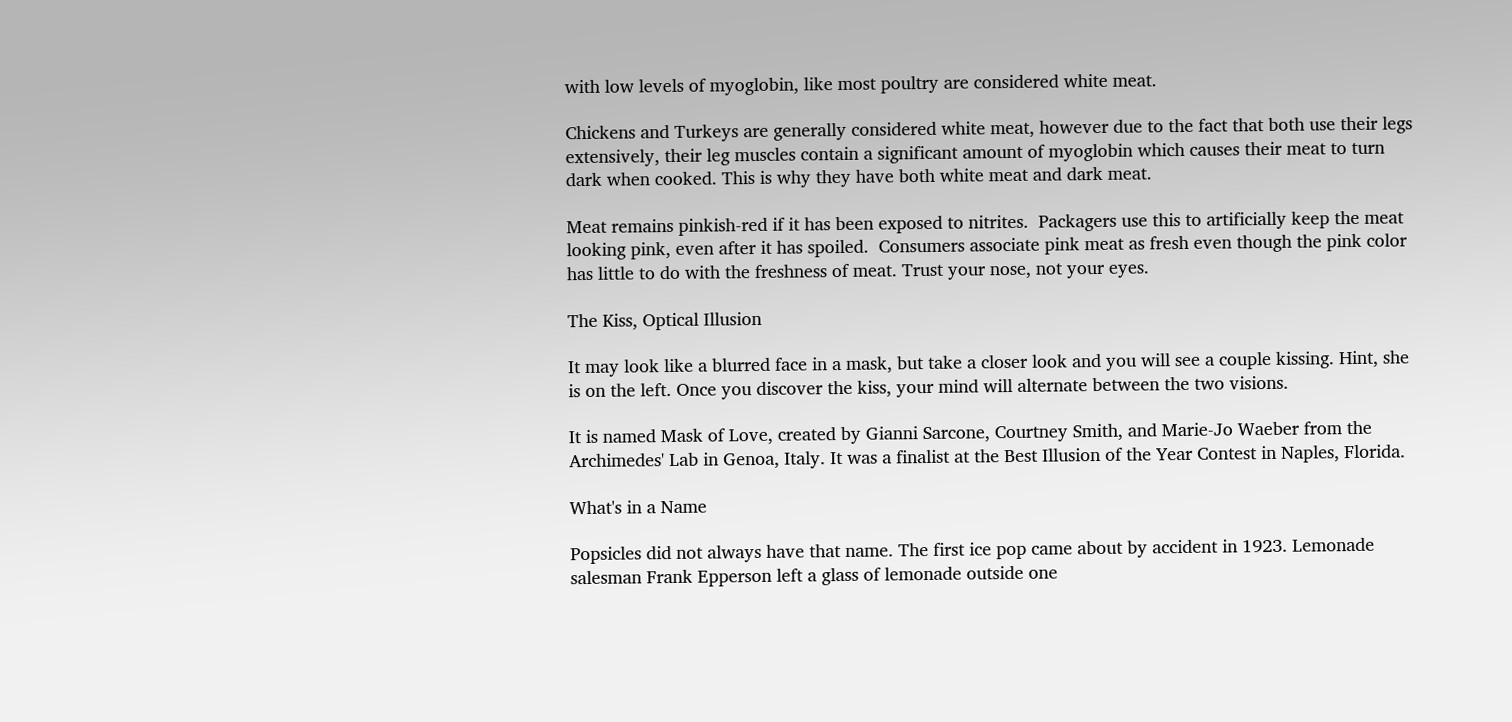with low levels of myoglobin, like most poultry are considered white meat.

Chickens and Turkeys are generally considered white meat, however due to the fact that both use their legs extensively, their leg muscles contain a significant amount of myoglobin which causes their meat to turn dark when cooked. This is why they have both white meat and dark meat.

Meat remains pinkish-red if it has been exposed to nitrites.  Packagers use this to artificially keep the meat looking pink, even after it has spoiled.  Consumers associate pink meat as fresh even though the pink color has little to do with the freshness of meat. Trust your nose, not your eyes.

The Kiss, Optical Illusion

It may look like a blurred face in a mask, but take a closer look and you will see a couple kissing. Hint, she is on the left. Once you discover the kiss, your mind will alternate between the two visions.

It is named Mask of Love, created by Gianni Sarcone, Courtney Smith, and Marie-Jo Waeber from the Archimedes' Lab in Genoa, Italy. It was a finalist at the Best Illusion of the Year Contest in Naples, Florida.

What's in a Name

Popsicles did not always have that name. The first ice pop came about by accident in 1923. Lemonade salesman Frank Epperson left a glass of lemonade outside one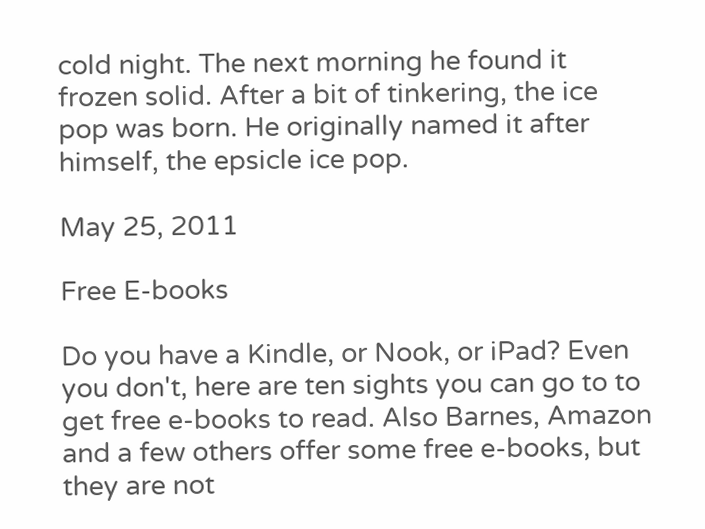cold night. The next morning he found it frozen solid. After a bit of tinkering, the ice pop was born. He originally named it after himself, the epsicle ice pop.

May 25, 2011

Free E-books

Do you have a Kindle, or Nook, or iPad? Even you don't, here are ten sights you can go to to get free e-books to read. Also Barnes, Amazon and a few others offer some free e-books, but they are not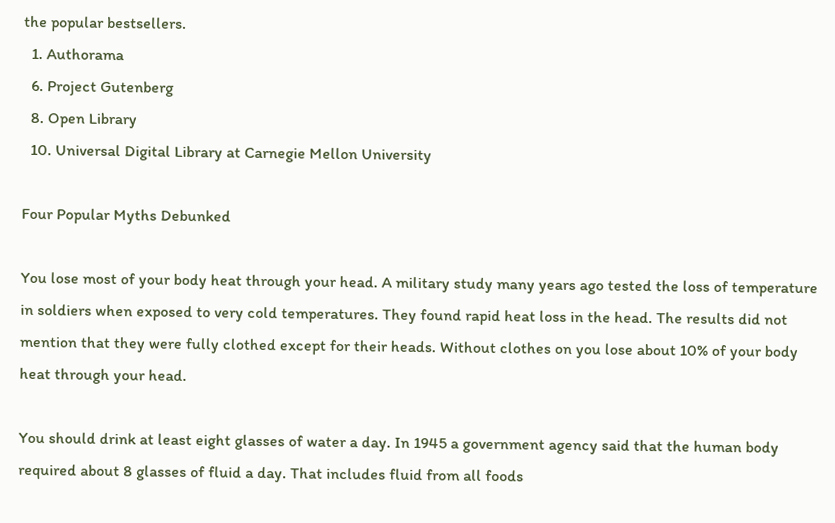the popular bestsellers.
  1. Authorama
  6. Project Gutenberg
  8. Open Library
  10. Universal Digital Library at Carnegie Mellon University

Four Popular Myths Debunked

You lose most of your body heat through your head. A military study many years ago tested the loss of temperature in soldiers when exposed to very cold temperatures. They found rapid heat loss in the head. The results did not mention that they were fully clothed except for their heads. Without clothes on you lose about 10% of your body heat through your head.

You should drink at least eight glasses of water a day. In 1945 a government agency said that the human body required about 8 glasses of fluid a day. That includes fluid from all foods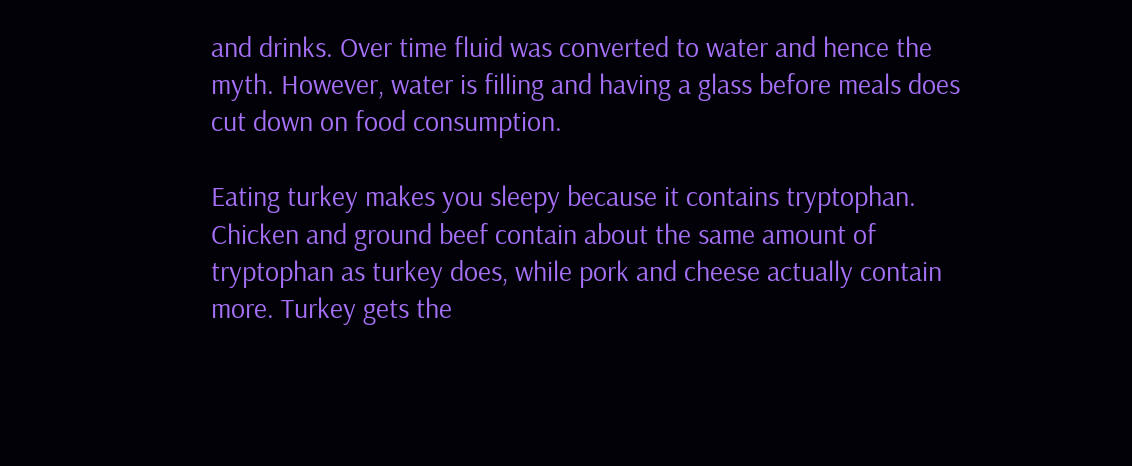and drinks. Over time fluid was converted to water and hence the myth. However, water is filling and having a glass before meals does cut down on food consumption.

Eating turkey makes you sleepy because it contains tryptophan. Chicken and ground beef contain about the same amount of tryptophan as turkey does, while pork and cheese actually contain more. Turkey gets the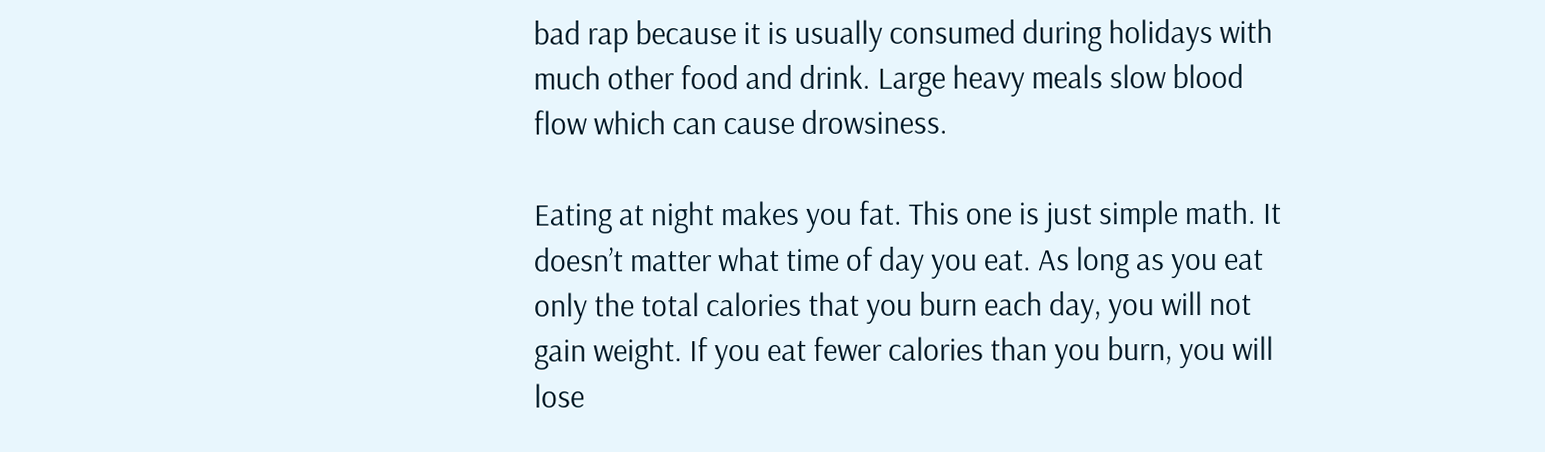bad rap because it is usually consumed during holidays with much other food and drink. Large heavy meals slow blood flow which can cause drowsiness.

Eating at night makes you fat. This one is just simple math. It doesn’t matter what time of day you eat. As long as you eat only the total calories that you burn each day, you will not gain weight. If you eat fewer calories than you burn, you will lose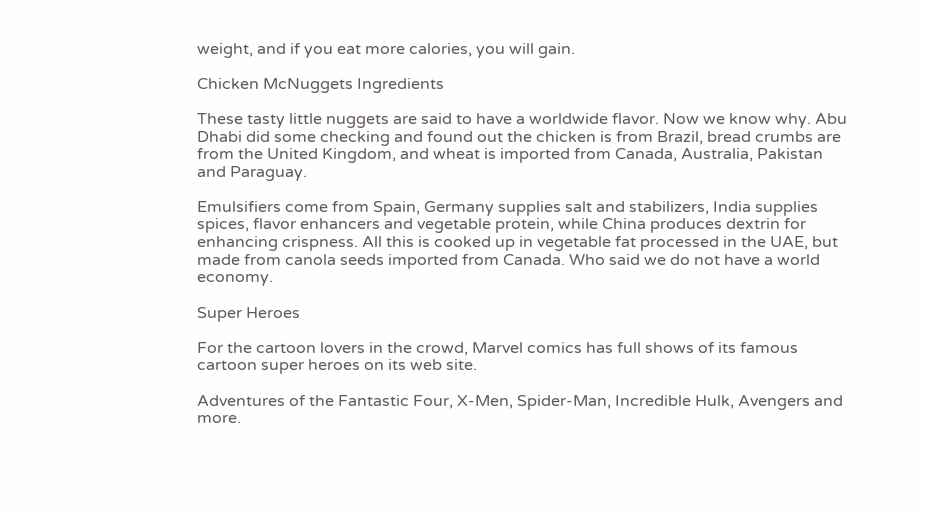weight, and if you eat more calories, you will gain.

Chicken McNuggets Ingredients

These tasty little nuggets are said to have a worldwide flavor. Now we know why. Abu Dhabi did some checking and found out the chicken is from Brazil, bread crumbs are from the United Kingdom, and wheat is imported from Canada, Australia, Pakistan and Paraguay.

Emulsifiers come from Spain, Germany supplies salt and stabilizers, India supplies spices, flavor enhancers and vegetable protein, while China produces dextrin for enhancing crispness. All this is cooked up in vegetable fat processed in the UAE, but made from canola seeds imported from Canada. Who said we do not have a world economy.

Super Heroes

For the cartoon lovers in the crowd, Marvel comics has full shows of its famous cartoon super heroes on its web site.

Adventures of the Fantastic Four, X-Men, Spider-Man, Incredible Hulk, Avengers and more.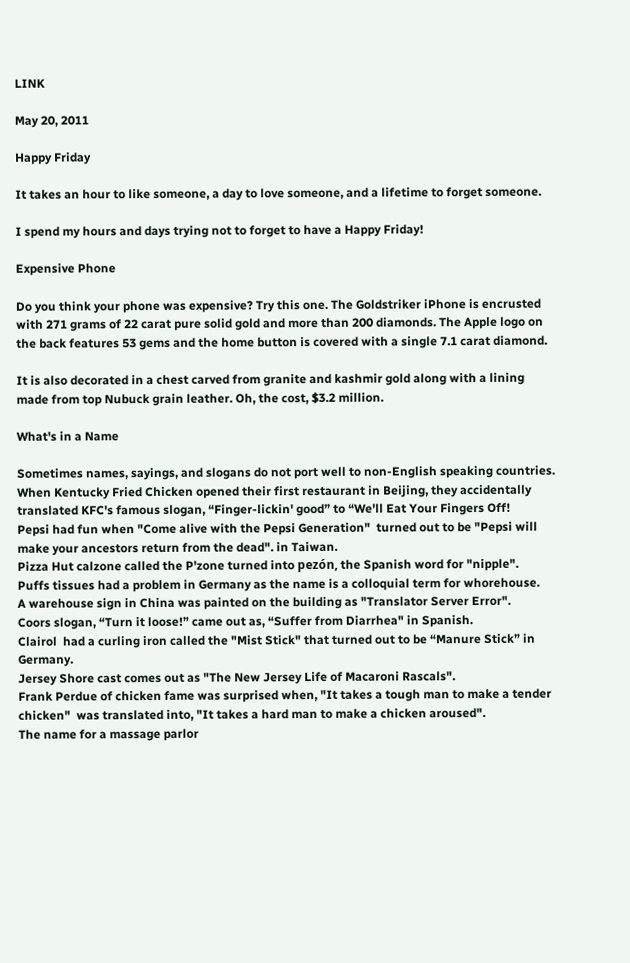LINK

May 20, 2011

Happy Friday

It takes an hour to like someone, a day to love someone, and a lifetime to forget someone.

I spend my hours and days trying not to forget to have a Happy Friday!

Expensive Phone

Do you think your phone was expensive? Try this one. The Goldstriker iPhone is encrusted with 271 grams of 22 carat pure solid gold and more than 200 diamonds. The Apple logo on the back features 53 gems and the home button is covered with a single 7.1 carat diamond.

It is also decorated in a chest carved from granite and kashmir gold along with a lining made from top Nubuck grain leather. Oh, the cost, $3.2 million.

What's in a Name

Sometimes names, sayings, and slogans do not port well to non-English speaking countries. When Kentucky Fried Chicken opened their first restaurant in Beijing, they accidentally translated KFC's famous slogan, “Finger-lickin' good” to “We'll Eat Your Fingers Off!
Pepsi had fun when "Come alive with the Pepsi Generation"  turned out to be "Pepsi will make your ancestors return from the dead". in Taiwan.
Pizza Hut calzone called the P'zone turned into pezón, the Spanish word for "nipple".
Puffs tissues had a problem in Germany as the name is a colloquial term for whorehouse.
A warehouse sign in China was painted on the building as "Translator Server Error".
Coors slogan, “Turn it loose!” came out as, “Suffer from Diarrhea" in Spanish.
Clairol  had a curling iron called the "Mist Stick" that turned out to be “Manure Stick” in Germany.
Jersey Shore cast comes out as "The New Jersey Life of Macaroni Rascals".
Frank Perdue of chicken fame was surprised when, "It takes a tough man to make a tender chicken"  was translated into, "It takes a hard man to make a chicken aroused".
The name for a massage parlor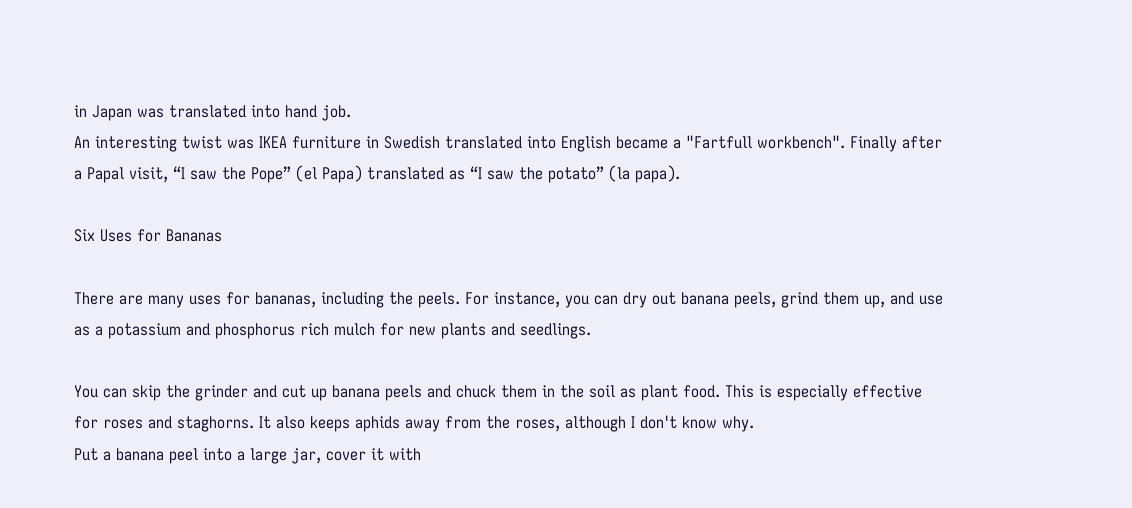in Japan was translated into hand job.
An interesting twist was IKEA furniture in Swedish translated into English became a "Fartfull workbench". Finally after a Papal visit, “I saw the Pope” (el Papa) translated as “I saw the potato” (la papa).

Six Uses for Bananas

There are many uses for bananas, including the peels. For instance, you can dry out banana peels, grind them up, and use as a potassium and phosphorus rich mulch for new plants and seedlings.

You can skip the grinder and cut up banana peels and chuck them in the soil as plant food. This is especially effective for roses and staghorns. It also keeps aphids away from the roses, although I don't know why.
Put a banana peel into a large jar, cover it with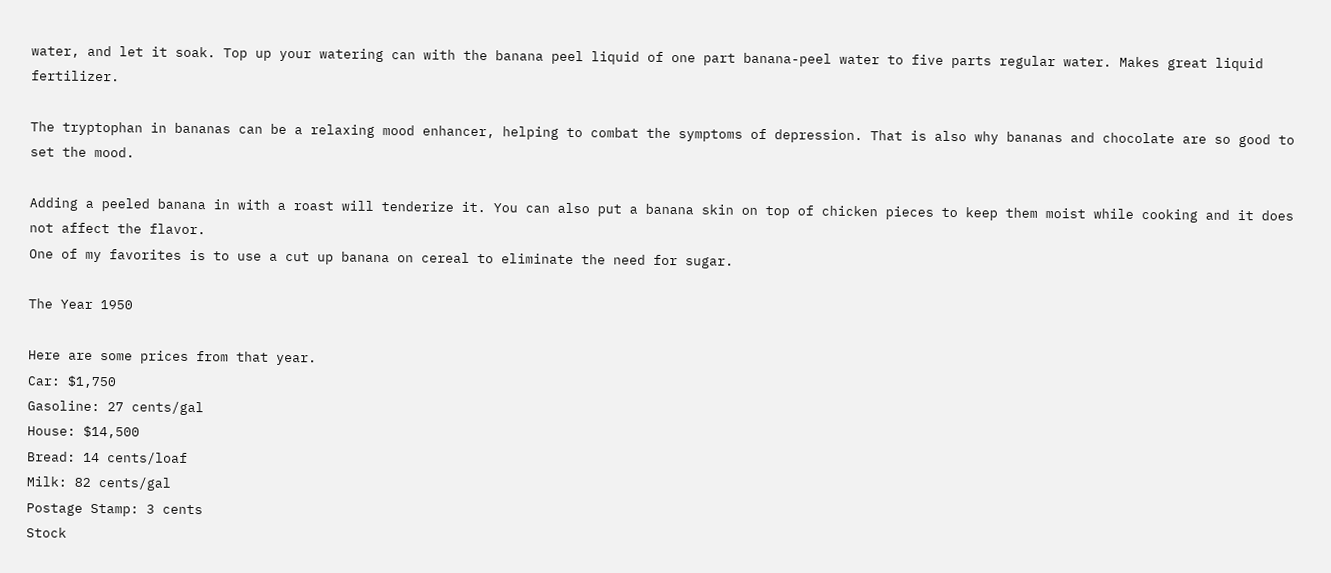water, and let it soak. Top up your watering can with the banana peel liquid of one part banana-peel water to five parts regular water. Makes great liquid fertilizer.

The tryptophan in bananas can be a relaxing mood enhancer, helping to combat the symptoms of depression. That is also why bananas and chocolate are so good to set the mood.

Adding a peeled banana in with a roast will tenderize it. You can also put a banana skin on top of chicken pieces to keep them moist while cooking and it does not affect the flavor.
One of my favorites is to use a cut up banana on cereal to eliminate the need for sugar.

The Year 1950

Here are some prices from that year.
Car: $1,750
Gasoline: 27 cents/gal
House: $14,500
Bread: 14 cents/loaf
Milk: 82 cents/gal
Postage Stamp: 3 cents
Stock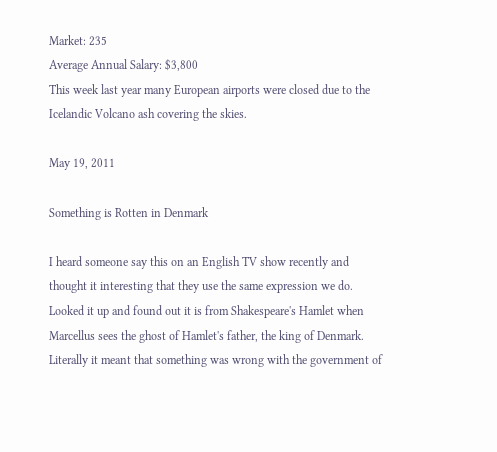Market: 235
Average Annual Salary: $3,800
This week last year many European airports were closed due to the Icelandic Volcano ash covering the skies.

May 19, 2011

Something is Rotten in Denmark

I heard someone say this on an English TV show recently and thought it interesting that they use the same expression we do. Looked it up and found out it is from Shakespeare's Hamlet when Marcellus sees the ghost of Hamlet's father, the king of Denmark. Literally it meant that something was wrong with the government of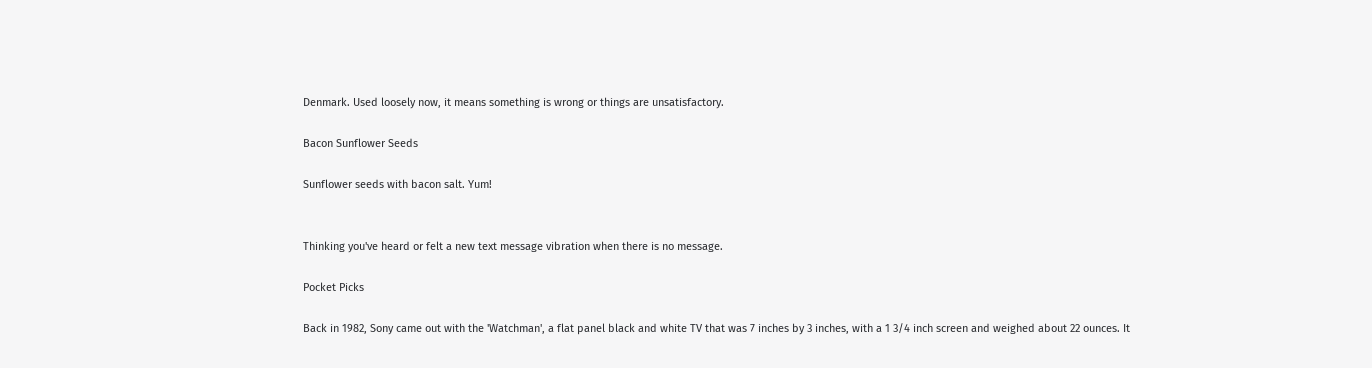Denmark. Used loosely now, it means something is wrong or things are unsatisfactory.

Bacon Sunflower Seeds

Sunflower seeds with bacon salt. Yum!


Thinking you've heard or felt a new text message vibration when there is no message.

Pocket Picks

Back in 1982, Sony came out with the 'Watchman', a flat panel black and white TV that was 7 inches by 3 inches, with a 1 3/4 inch screen and weighed about 22 ounces. It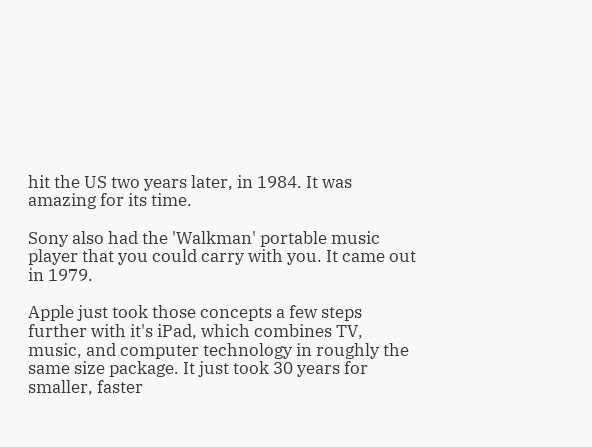hit the US two years later, in 1984. It was amazing for its time.

Sony also had the 'Walkman' portable music player that you could carry with you. It came out in 1979.

Apple just took those concepts a few steps further with it's iPad, which combines TV, music, and computer technology in roughly the same size package. It just took 30 years for smaller, faster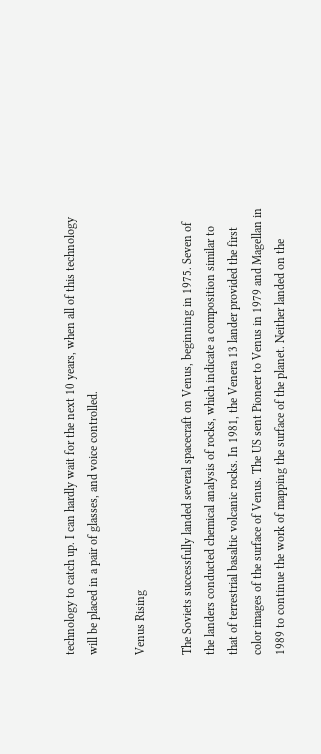technology to catch up. I can hardly wait for the next 10 years, when all of this technology will be placed in a pair of glasses, and voice controlled.

Venus Rising

The Soviets successfully landed several spacecraft on Venus, beginning in 1975. Seven of the landers conducted chemical analysis of rocks, which indicate a composition similar to that of terrestrial basaltic volcanic rocks. In 1981, the Venera 13 lander provided the first color images of the surface of Venus. The US sent Pioneer to Venus in 1979 and Magellan in 1989 to continue the work of mapping the surface of the planet. Neither landed on the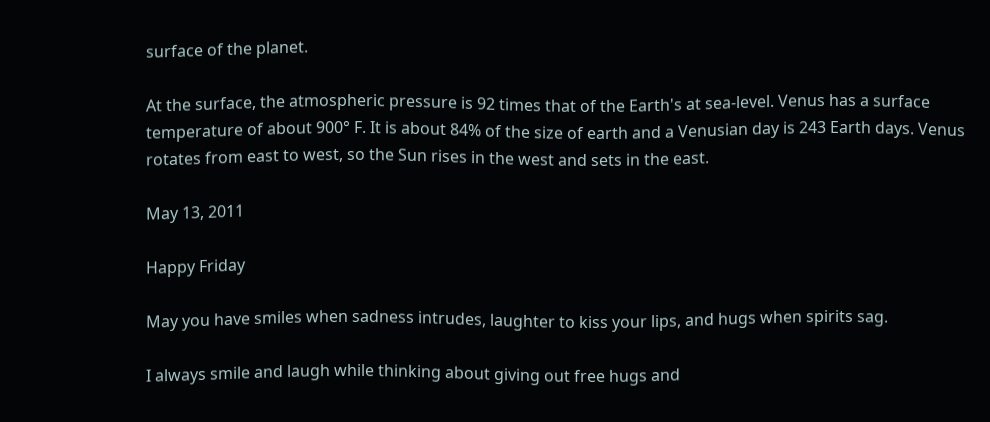surface of the planet.

At the surface, the atmospheric pressure is 92 times that of the Earth's at sea-level. Venus has a surface temperature of about 900° F. It is about 84% of the size of earth and a Venusian day is 243 Earth days. Venus rotates from east to west, so the Sun rises in the west and sets in the east.

May 13, 2011

Happy Friday

May you have smiles when sadness intrudes, laughter to kiss your lips, and hugs when spirits sag.

I always smile and laugh while thinking about giving out free hugs and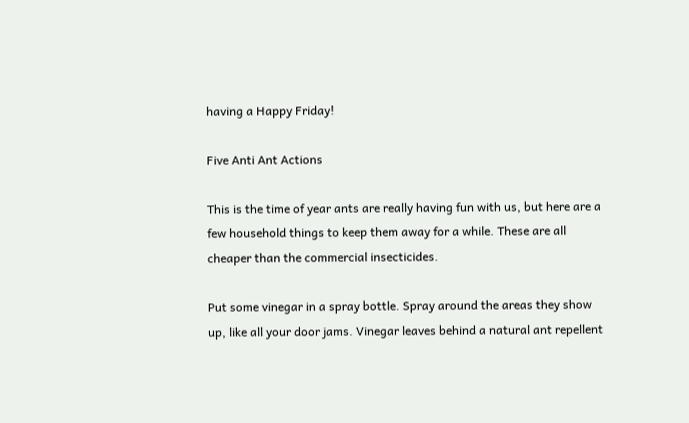having a Happy Friday!

Five Anti Ant Actions

This is the time of year ants are really having fun with us, but here are a few household things to keep them away for a while. These are all cheaper than the commercial insecticides.

Put some vinegar in a spray bottle. Spray around the areas they show up, like all your door jams. Vinegar leaves behind a natural ant repellent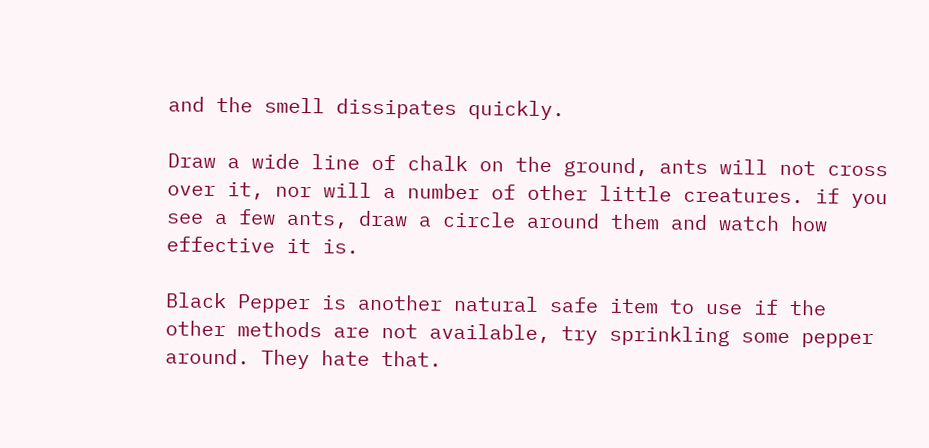and the smell dissipates quickly.

Draw a wide line of chalk on the ground, ants will not cross over it, nor will a number of other little creatures. if you see a few ants, draw a circle around them and watch how effective it is.

Black Pepper is another natural safe item to use if the other methods are not available, try sprinkling some pepper around. They hate that.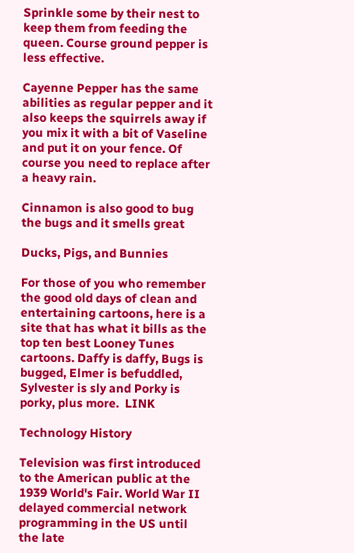Sprinkle some by their nest to keep them from feeding the queen. Course ground pepper is less effective.

Cayenne Pepper has the same abilities as regular pepper and it also keeps the squirrels away if you mix it with a bit of Vaseline and put it on your fence. Of course you need to replace after a heavy rain.

Cinnamon is also good to bug the bugs and it smells great

Ducks, Pigs, and Bunnies

For those of you who remember the good old days of clean and entertaining cartoons, here is a site that has what it bills as the top ten best Looney Tunes cartoons. Daffy is daffy, Bugs is bugged, Elmer is befuddled, Sylvester is sly and Porky is porky, plus more.  LINK

Technology History

Television was first introduced to the American public at the 1939 World's Fair. World War II delayed commercial network programming in the US until the late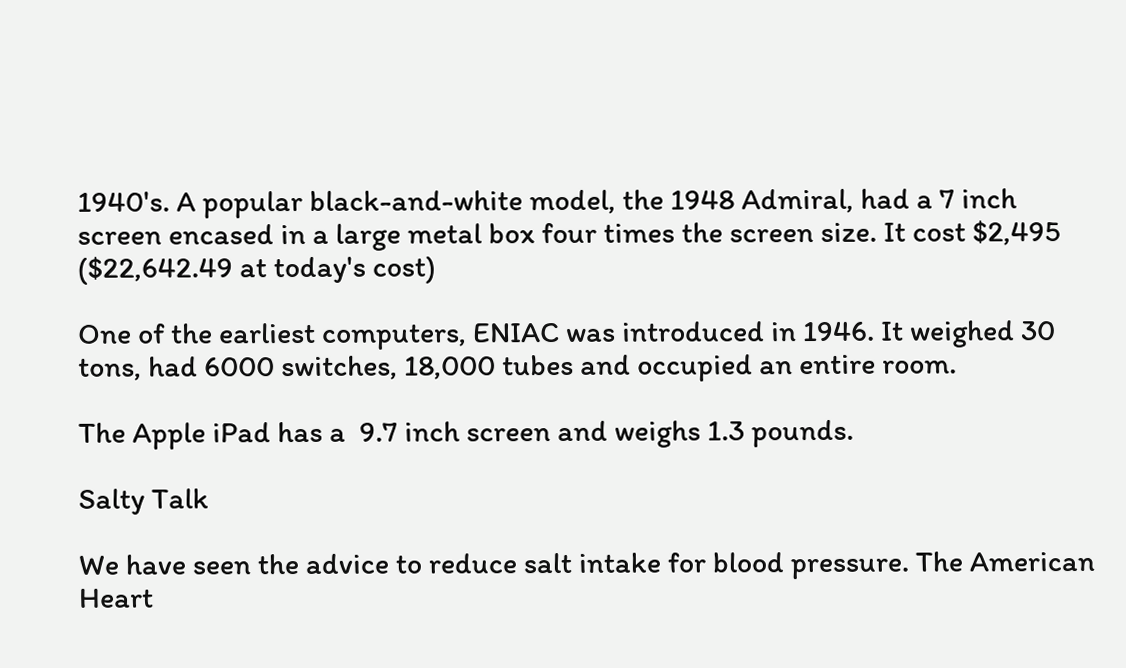1940's. A popular black-and-white model, the 1948 Admiral, had a 7 inch screen encased in a large metal box four times the screen size. It cost $2,495 ($22,642.49 at today's cost)

One of the earliest computers, ENIAC was introduced in 1946. It weighed 30 tons, had 6000 switches, 18,000 tubes and occupied an entire room.

The Apple iPad has a  9.7 inch screen and weighs 1.3 pounds.

Salty Talk

We have seen the advice to reduce salt intake for blood pressure. The American Heart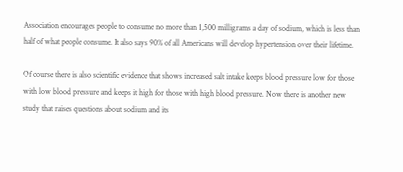Association encourages people to consume no more than 1,500 milligrams a day of sodium, which is less than half of what people consume. It also says 90% of all Americans will develop hypertension over their lifetime.

Of course there is also scientific evidence that shows increased salt intake keeps blood pressure low for those with low blood pressure and keeps it high for those with high blood pressure. Now there is another new study that raises questions about sodium and its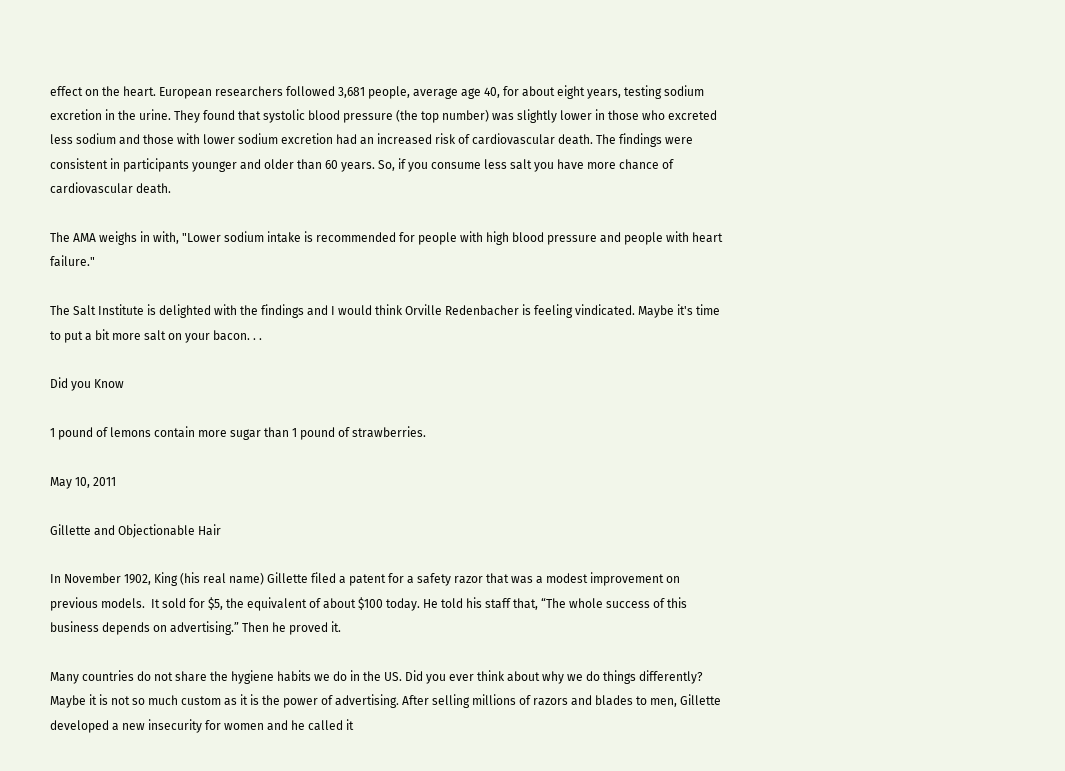effect on the heart. European researchers followed 3,681 people, average age 40, for about eight years, testing sodium excretion in the urine. They found that systolic blood pressure (the top number) was slightly lower in those who excreted less sodium and those with lower sodium excretion had an increased risk of cardiovascular death. The findings were consistent in participants younger and older than 60 years. So, if you consume less salt you have more chance of cardiovascular death.

The AMA weighs in with, "Lower sodium intake is recommended for people with high blood pressure and people with heart failure."

The Salt Institute is delighted with the findings and I would think Orville Redenbacher is feeling vindicated. Maybe it's time to put a bit more salt on your bacon. . .

Did you Know

1 pound of lemons contain more sugar than 1 pound of strawberries.

May 10, 2011

Gillette and Objectionable Hair

In November 1902, King (his real name) Gillette filed a patent for a safety razor that was a modest improvement on previous models.  It sold for $5, the equivalent of about $100 today. He told his staff that, “The whole success of this business depends on advertising.” Then he proved it.

Many countries do not share the hygiene habits we do in the US. Did you ever think about why we do things differently? Maybe it is not so much custom as it is the power of advertising. After selling millions of razors and blades to men, Gillette developed a new insecurity for women and he called it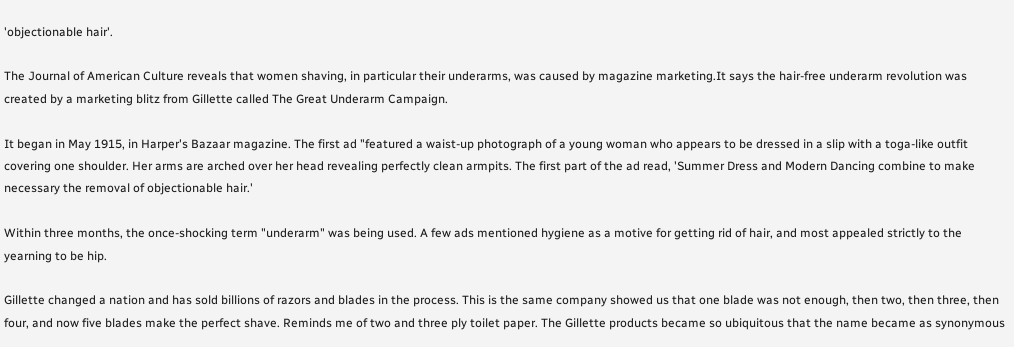'objectionable hair'.

The Journal of American Culture reveals that women shaving, in particular their underarms, was caused by magazine marketing.It says the hair-free underarm revolution was created by a marketing blitz from Gillette called The Great Underarm Campaign.

It began in May 1915, in Harper's Bazaar magazine. The first ad "featured a waist-up photograph of a young woman who appears to be dressed in a slip with a toga-like outfit covering one shoulder. Her arms are arched over her head revealing perfectly clean armpits. The first part of the ad read, 'Summer Dress and Modern Dancing combine to make necessary the removal of objectionable hair.'

Within three months, the once-shocking term "underarm" was being used. A few ads mentioned hygiene as a motive for getting rid of hair, and most appealed strictly to the yearning to be hip.

Gillette changed a nation and has sold billions of razors and blades in the process. This is the same company showed us that one blade was not enough, then two, then three, then four, and now five blades make the perfect shave. Reminds me of two and three ply toilet paper. The Gillette products became so ubiquitous that the name became as synonymous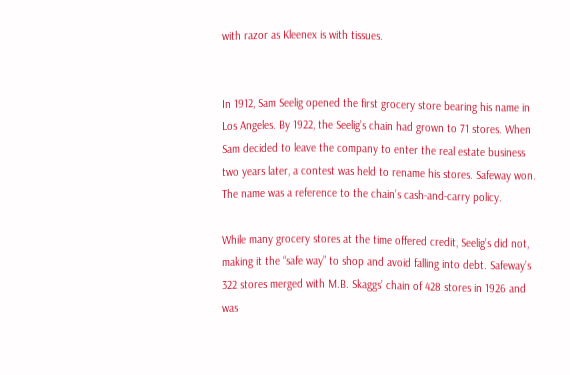with razor as Kleenex is with tissues.


In 1912, Sam Seelig opened the first grocery store bearing his name in Los Angeles. By 1922, the Seelig’s chain had grown to 71 stores. When Sam decided to leave the company to enter the real estate business two years later, a contest was held to rename his stores. Safeway won. The name was a reference to the chain’s cash-and-carry policy.

While many grocery stores at the time offered credit, Seelig’s did not, making it the “safe way” to shop and avoid falling into debt. Safeway’s 322 stores merged with M.B. Skaggs’ chain of 428 stores in 1926 and was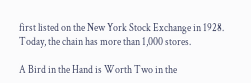first listed on the New York Stock Exchange in 1928. Today, the chain has more than 1,000 stores.

A Bird in the Hand is Worth Two in the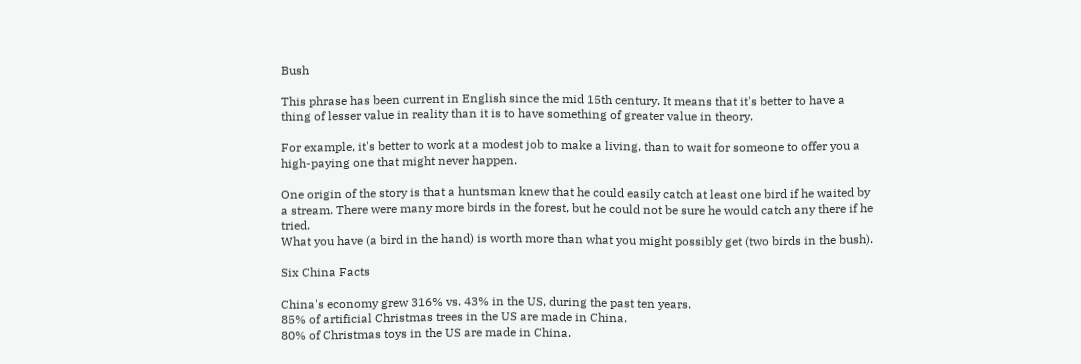Bush

This phrase has been current in English since the mid 15th century. It means that it's better to have a thing of lesser value in reality than it is to have something of greater value in theory.

For example, it's better to work at a modest job to make a living, than to wait for someone to offer you a high-paying one that might never happen.

One origin of the story is that a huntsman knew that he could easily catch at least one bird if he waited by a stream. There were many more birds in the forest, but he could not be sure he would catch any there if he tried.
What you have (a bird in the hand) is worth more than what you might possibly get (two birds in the bush).

Six China Facts

China's economy grew 316% vs. 43% in the US, during the past ten years.
85% of artificial Christmas trees in the US are made in China.
80% of Christmas toys in the US are made in China.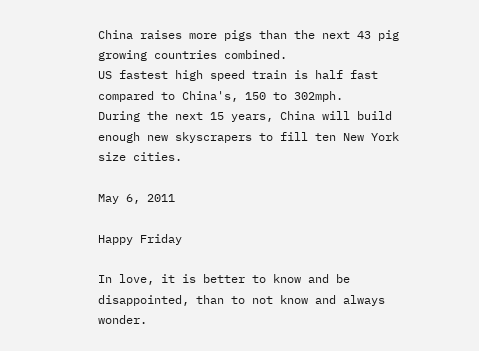China raises more pigs than the next 43 pig growing countries combined.
US fastest high speed train is half fast compared to China's, 150 to 302mph.
During the next 15 years, China will build enough new skyscrapers to fill ten New York size cities.

May 6, 2011

Happy Friday

In love, it is better to know and be disappointed, than to not know and always wonder.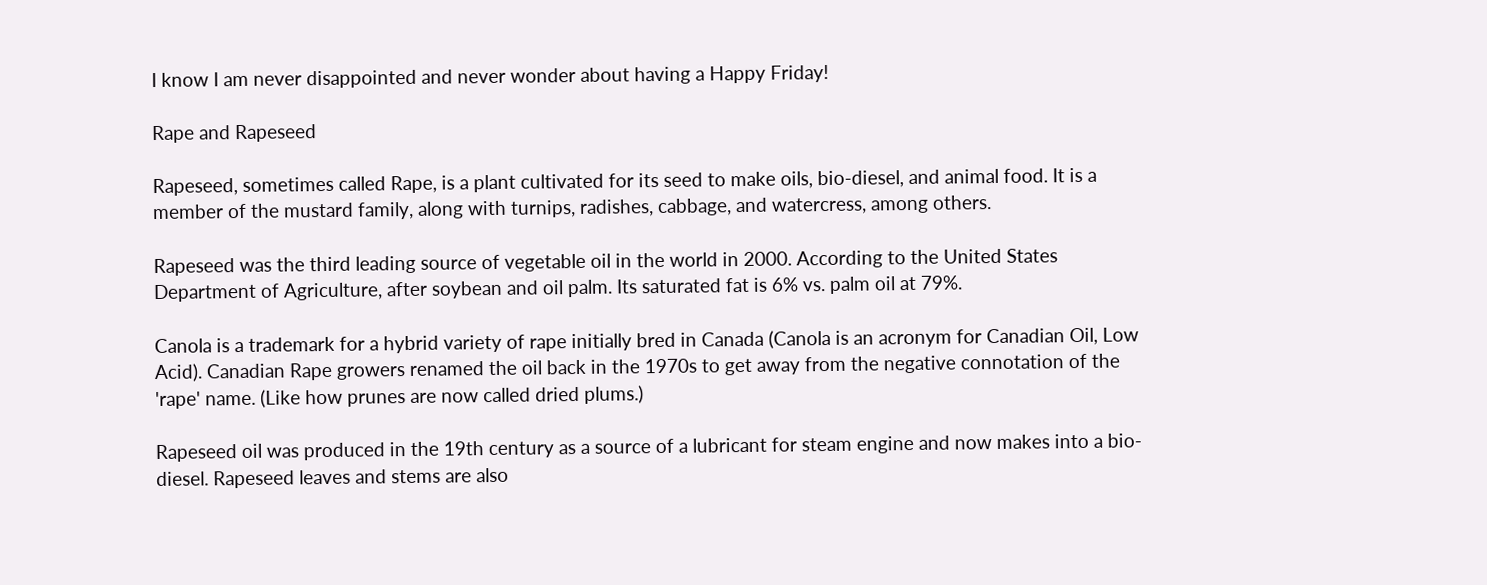I know I am never disappointed and never wonder about having a Happy Friday!

Rape and Rapeseed

Rapeseed, sometimes called Rape, is a plant cultivated for its seed to make oils, bio-diesel, and animal food. It is a member of the mustard family, along with turnips, radishes, cabbage, and watercress, among others.

Rapeseed was the third leading source of vegetable oil in the world in 2000. According to the United States Department of Agriculture, after soybean and oil palm. Its saturated fat is 6% vs. palm oil at 79%.

Canola is a trademark for a hybrid variety of rape initially bred in Canada (Canola is an acronym for Canadian Oil, Low Acid). Canadian Rape growers renamed the oil back in the 1970s to get away from the negative connotation of the 'rape' name. (Like how prunes are now called dried plums.)

Rapeseed oil was produced in the 19th century as a source of a lubricant for steam engine and now makes into a bio-diesel. Rapeseed leaves and stems are also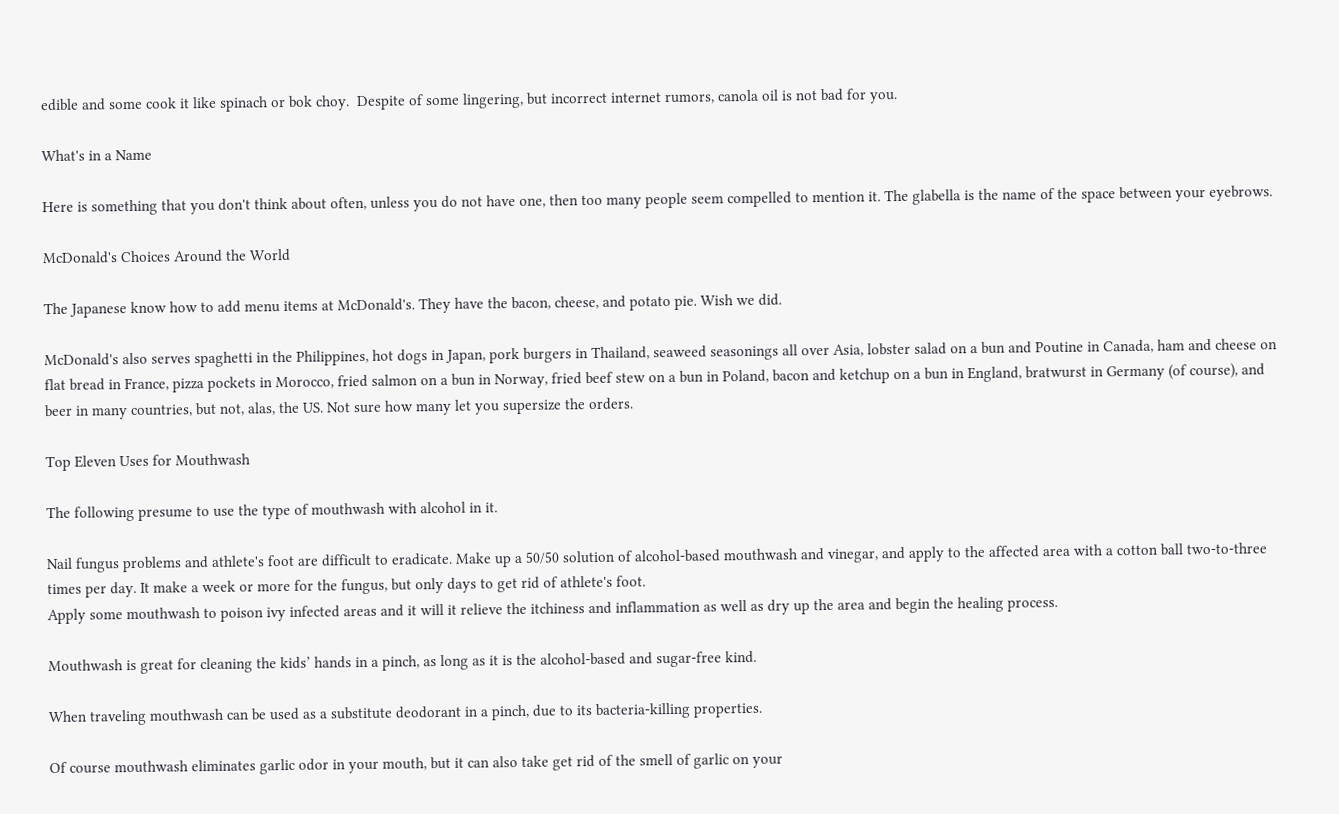edible and some cook it like spinach or bok choy.  Despite of some lingering, but incorrect internet rumors, canola oil is not bad for you.

What's in a Name

Here is something that you don't think about often, unless you do not have one, then too many people seem compelled to mention it. The glabella is the name of the space between your eyebrows.

McDonald's Choices Around the World

The Japanese know how to add menu items at McDonald's. They have the bacon, cheese, and potato pie. Wish we did.

McDonald's also serves spaghetti in the Philippines, hot dogs in Japan, pork burgers in Thailand, seaweed seasonings all over Asia, lobster salad on a bun and Poutine in Canada, ham and cheese on flat bread in France, pizza pockets in Morocco, fried salmon on a bun in Norway, fried beef stew on a bun in Poland, bacon and ketchup on a bun in England, bratwurst in Germany (of course), and beer in many countries, but not, alas, the US. Not sure how many let you supersize the orders.

Top Eleven Uses for Mouthwash

The following presume to use the type of mouthwash with alcohol in it.

Nail fungus problems and athlete's foot are difficult to eradicate. Make up a 50/50 solution of alcohol-based mouthwash and vinegar, and apply to the affected area with a cotton ball two-to-three times per day. It make a week or more for the fungus, but only days to get rid of athlete's foot.
Apply some mouthwash to poison ivy infected areas and it will it relieve the itchiness and inflammation as well as dry up the area and begin the healing process.

Mouthwash is great for cleaning the kids’ hands in a pinch, as long as it is the alcohol-based and sugar-free kind.

When traveling mouthwash can be used as a substitute deodorant in a pinch, due to its bacteria-killing properties.

Of course mouthwash eliminates garlic odor in your mouth, but it can also take get rid of the smell of garlic on your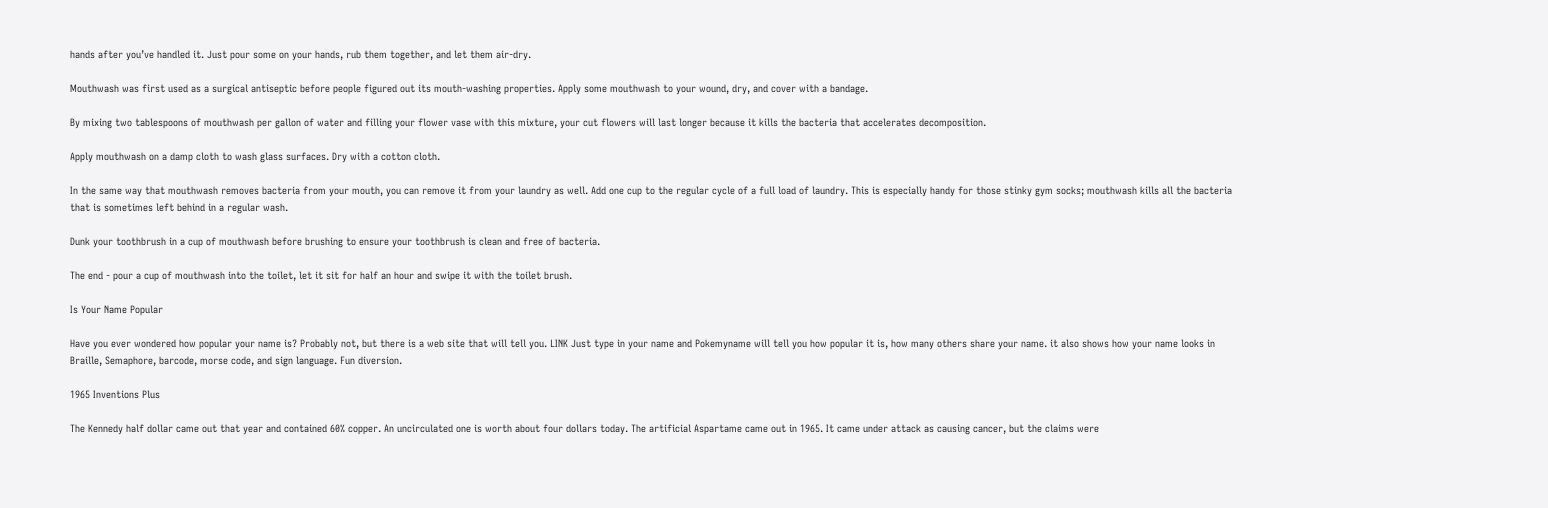hands after you’ve handled it. Just pour some on your hands, rub them together, and let them air-dry.

Mouthwash was first used as a surgical antiseptic before people figured out its mouth-washing properties. Apply some mouthwash to your wound, dry, and cover with a bandage.

By mixing two tablespoons of mouthwash per gallon of water and filling your flower vase with this mixture, your cut flowers will last longer because it kills the bacteria that accelerates decomposition.

Apply mouthwash on a damp cloth to wash glass surfaces. Dry with a cotton cloth.

In the same way that mouthwash removes bacteria from your mouth, you can remove it from your laundry as well. Add one cup to the regular cycle of a full load of laundry. This is especially handy for those stinky gym socks; mouthwash kills all the bacteria that is sometimes left behind in a regular wash.

Dunk your toothbrush in a cup of mouthwash before brushing to ensure your toothbrush is clean and free of bacteria.

The end - pour a cup of mouthwash into the toilet, let it sit for half an hour and swipe it with the toilet brush.

Is Your Name Popular

Have you ever wondered how popular your name is? Probably not, but there is a web site that will tell you. LINK Just type in your name and Pokemyname will tell you how popular it is, how many others share your name. it also shows how your name looks in Braille, Semaphore, barcode, morse code, and sign language. Fun diversion.

1965 Inventions Plus

The Kennedy half dollar came out that year and contained 60% copper. An uncirculated one is worth about four dollars today. The artificial Aspartame came out in 1965. It came under attack as causing cancer, but the claims were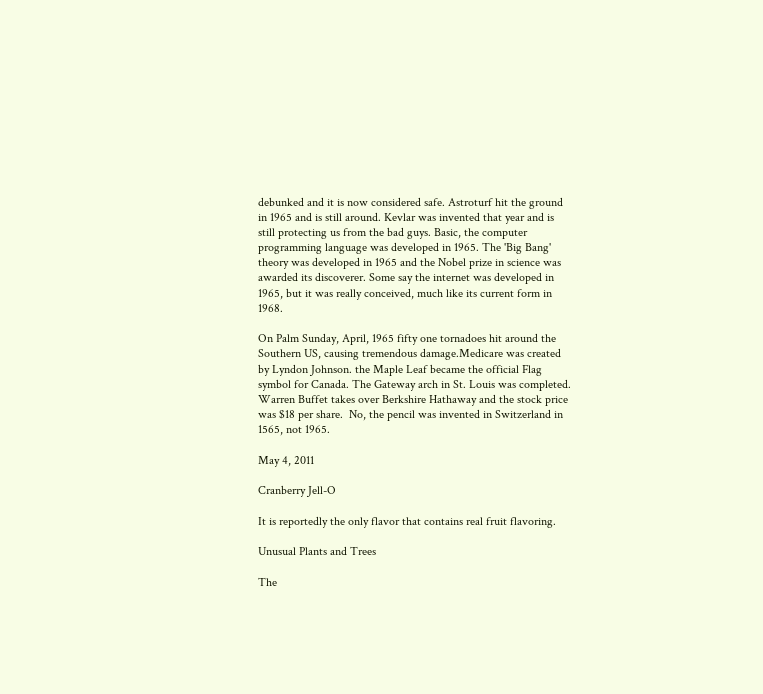debunked and it is now considered safe. Astroturf hit the ground in 1965 and is still around. Kevlar was invented that year and is still protecting us from the bad guys. Basic, the computer programming language was developed in 1965. The 'Big Bang' theory was developed in 1965 and the Nobel prize in science was awarded its discoverer. Some say the internet was developed in 1965, but it was really conceived, much like its current form in 1968.

On Palm Sunday, April, 1965 fifty one tornadoes hit around the Southern US, causing tremendous damage.Medicare was created by Lyndon Johnson. the Maple Leaf became the official Flag symbol for Canada. The Gateway arch in St. Louis was completed. Warren Buffet takes over Berkshire Hathaway and the stock price was $18 per share.  No, the pencil was invented in Switzerland in 1565, not 1965.

May 4, 2011

Cranberry Jell-O

It is reportedly the only flavor that contains real fruit flavoring.

Unusual Plants and Trees

The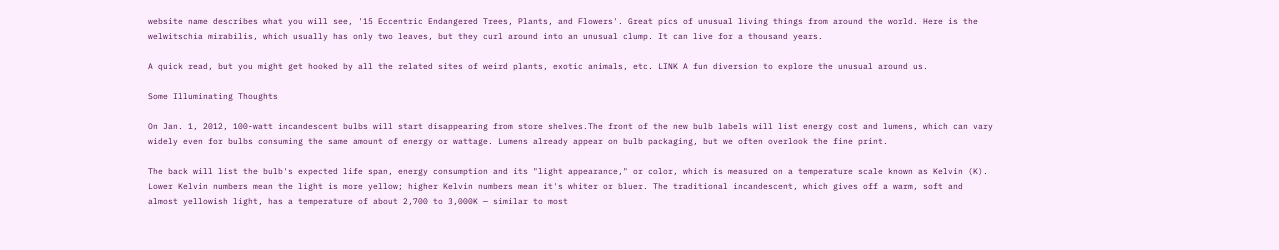website name describes what you will see, '15 Eccentric Endangered Trees, Plants, and Flowers'. Great pics of unusual living things from around the world. Here is the welwitschia mirabilis, which usually has only two leaves, but they curl around into an unusual clump. It can live for a thousand years.

A quick read, but you might get hooked by all the related sites of weird plants, exotic animals, etc. LINK A fun diversion to explore the unusual around us.

Some Illuminating Thoughts

On Jan. 1, 2012, 100-watt incandescent bulbs will start disappearing from store shelves.The front of the new bulb labels will list energy cost and lumens, which can vary widely even for bulbs consuming the same amount of energy or wattage. Lumens already appear on bulb packaging, but we often overlook the fine print.

The back will list the bulb's expected life span, energy consumption and its "light appearance," or color, which is measured on a temperature scale known as Kelvin (K). Lower Kelvin numbers mean the light is more yellow; higher Kelvin numbers mean it's whiter or bluer. The traditional incandescent, which gives off a warm, soft and almost yellowish light, has a temperature of about 2,700 to 3,000K — similar to most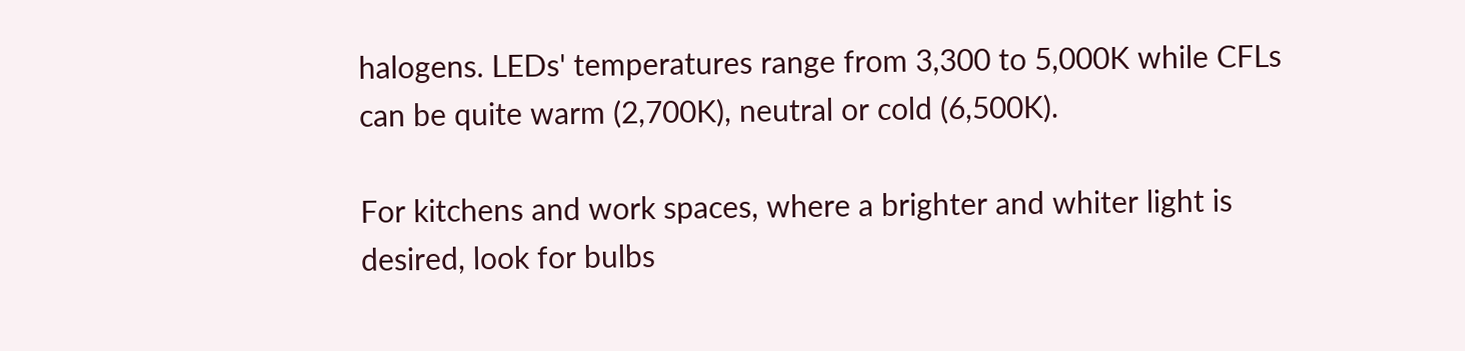halogens. LEDs' temperatures range from 3,300 to 5,000K while CFLs can be quite warm (2,700K), neutral or cold (6,500K).

For kitchens and work spaces, where a brighter and whiter light is desired, look for bulbs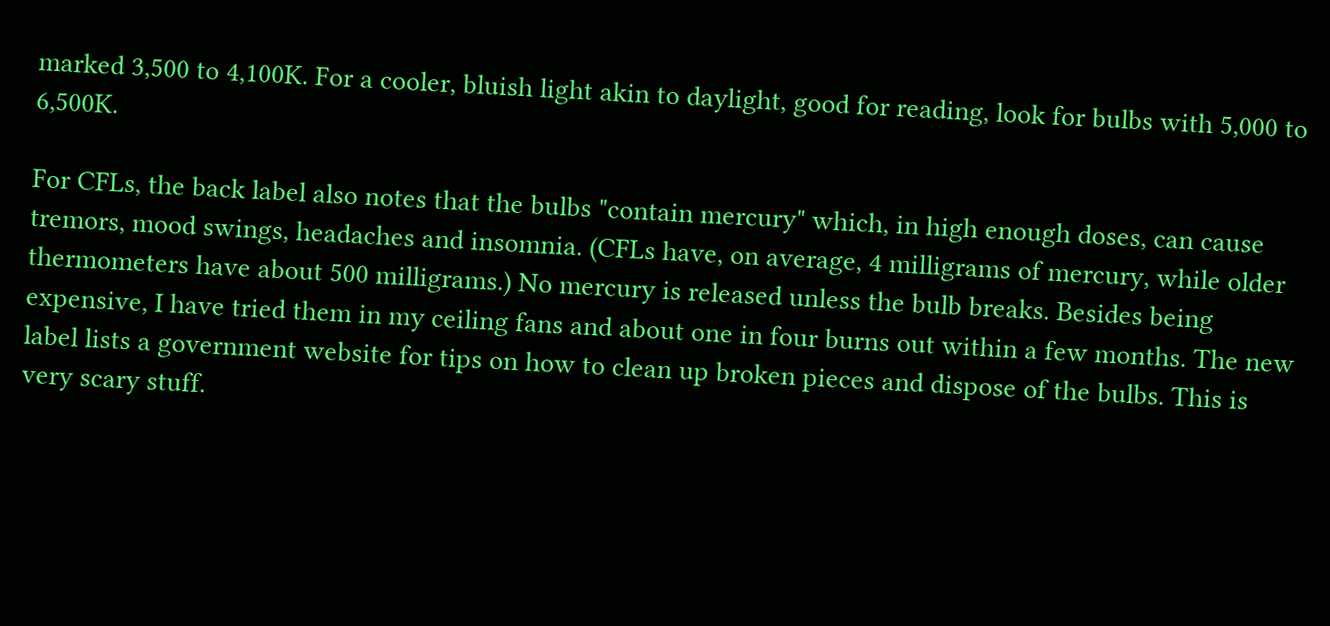marked 3,500 to 4,100K. For a cooler, bluish light akin to daylight, good for reading, look for bulbs with 5,000 to 6,500K.

For CFLs, the back label also notes that the bulbs "contain mercury" which, in high enough doses, can cause tremors, mood swings, headaches and insomnia. (CFLs have, on average, 4 milligrams of mercury, while older thermometers have about 500 milligrams.) No mercury is released unless the bulb breaks. Besides being expensive, I have tried them in my ceiling fans and about one in four burns out within a few months. The new label lists a government website for tips on how to clean up broken pieces and dispose of the bulbs. This is very scary stuff.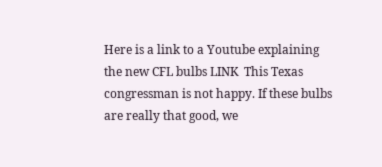Here is a link to a Youtube explaining the new CFL bulbs LINK  This Texas congressman is not happy. If these bulbs are really that good, we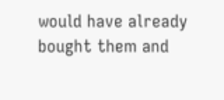would have already bought them and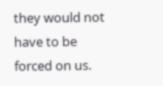they would not have to be forced on us.